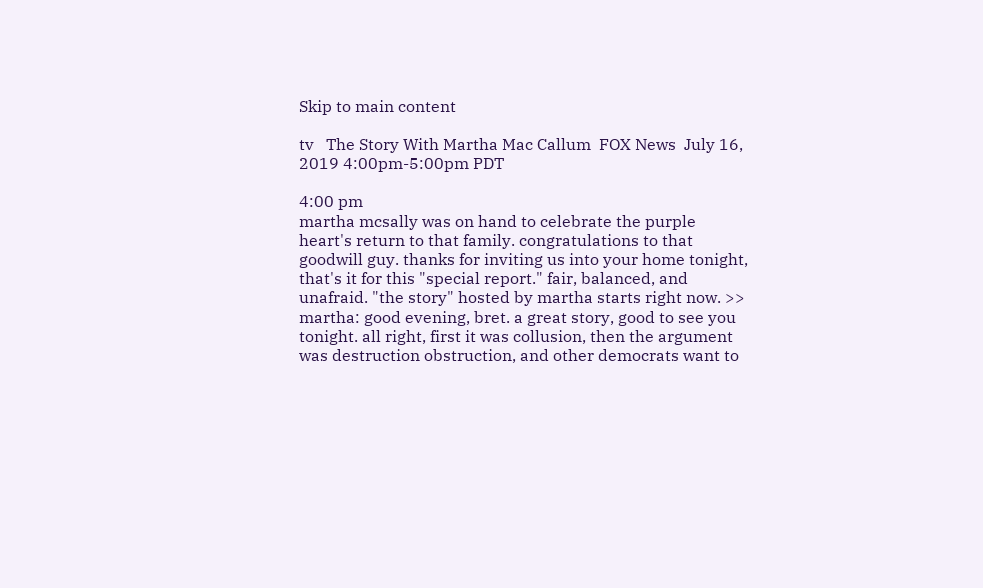Skip to main content

tv   The Story With Martha Mac Callum  FOX News  July 16, 2019 4:00pm-5:00pm PDT

4:00 pm
martha mcsally was on hand to celebrate the purple heart's return to that family. congratulations to that goodwill guy. thanks for inviting us into your home tonight, that's it for this "special report." fair, balanced, and unafraid. "the story" hosted by martha starts right now. >> martha: good evening, bret. a great story, good to see you tonight. all right, first it was collusion, then the argument was destruction obstruction, and other democrats want to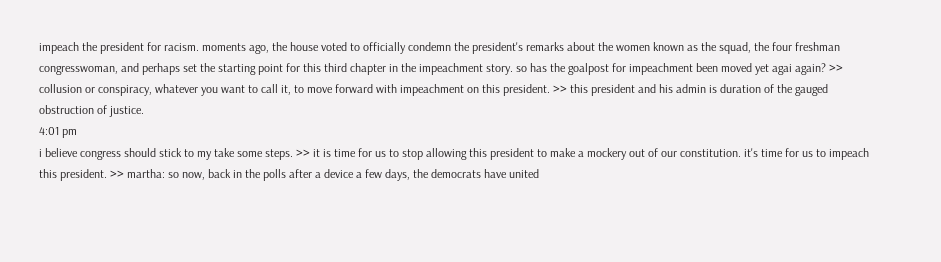impeach the president for racism. moments ago, the house voted to officially condemn the president's remarks about the women known as the squad, the four freshman congresswoman, and perhaps set the starting point for this third chapter in the impeachment story. so has the goalpost for impeachment been moved yet agai again? >> collusion or conspiracy, whatever you want to call it, to move forward with impeachment on this president. >> this president and his admin is duration of the gauged obstruction of justice.
4:01 pm
i believe congress should stick to my take some steps. >> it is time for us to stop allowing this president to make a mockery out of our constitution. it's time for us to impeach this president. >> martha: so now, back in the polls after a device a few days, the democrats have united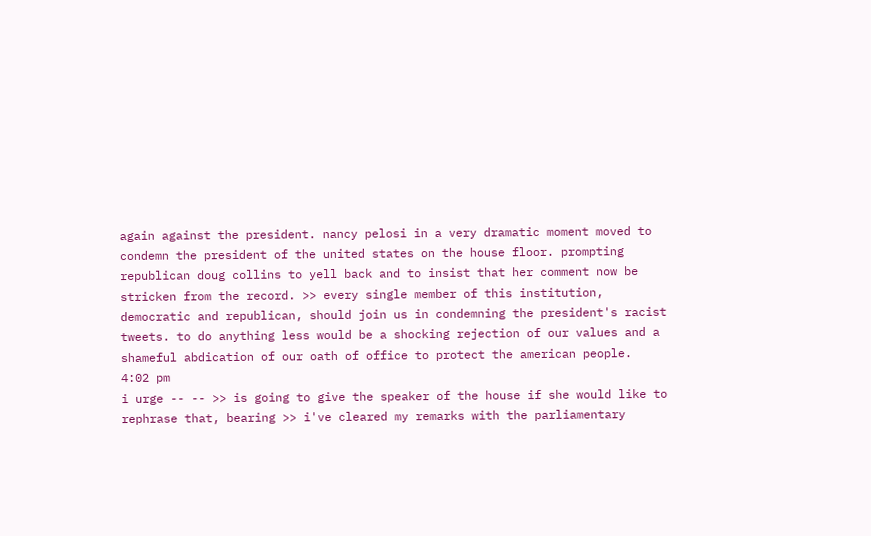again against the president. nancy pelosi in a very dramatic moment moved to condemn the president of the united states on the house floor. prompting republican doug collins to yell back and to insist that her comment now be stricken from the record. >> every single member of this institution, democratic and republican, should join us in condemning the president's racist tweets. to do anything less would be a shocking rejection of our values and a shameful abdication of our oath of office to protect the american people.
4:02 pm
i urge -- -- >> is going to give the speaker of the house if she would like to rephrase that, bearing >> i've cleared my remarks with the parliamentary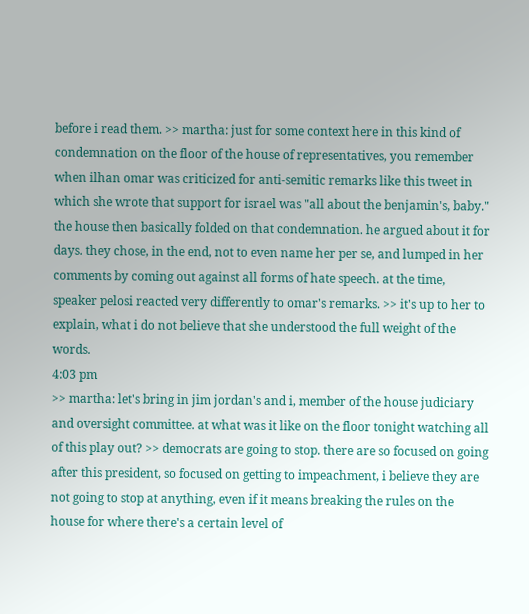before i read them. >> martha: just for some context here in this kind of condemnation on the floor of the house of representatives, you remember when ilhan omar was criticized for anti-semitic remarks like this tweet in which she wrote that support for israel was "all about the benjamin's, baby." the house then basically folded on that condemnation. he argued about it for days. they chose, in the end, not to even name her per se, and lumped in her comments by coming out against all forms of hate speech. at the time, speaker pelosi reacted very differently to omar's remarks. >> it's up to her to explain, what i do not believe that she understood the full weight of the words.
4:03 pm
>> martha: let's bring in jim jordan's and i, member of the house judiciary and oversight committee. at what was it like on the floor tonight watching all of this play out? >> democrats are going to stop. there are so focused on going after this president, so focused on getting to impeachment, i believe they are not going to stop at anything, even if it means breaking the rules on the house for where there's a certain level of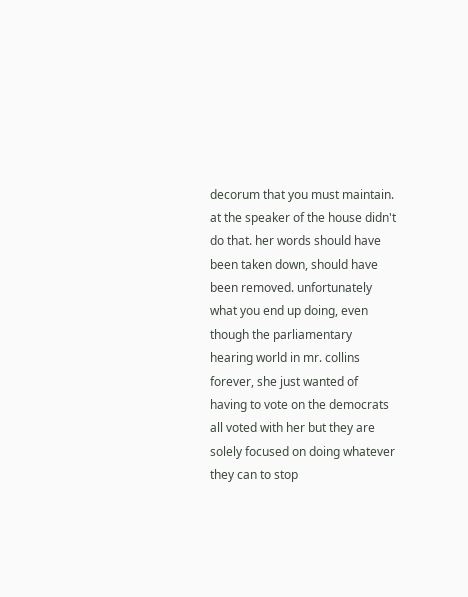decorum that you must maintain. at the speaker of the house didn't do that. her words should have been taken down, should have been removed. unfortunately what you end up doing, even though the parliamentary hearing world in mr. collins forever, she just wanted of having to vote on the democrats all voted with her but they are solely focused on doing whatever they can to stop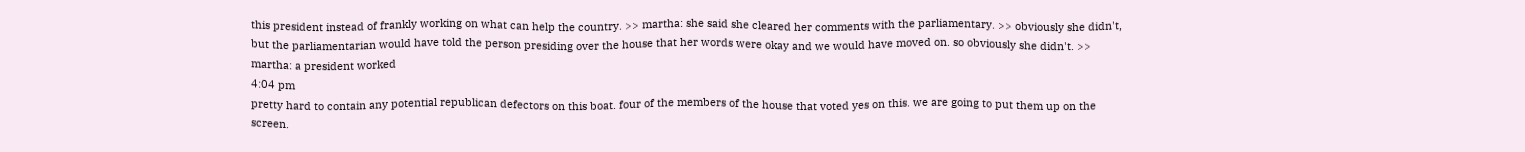this president instead of frankly working on what can help the country. >> martha: she said she cleared her comments with the parliamentary. >> obviously she didn't, but the parliamentarian would have told the person presiding over the house that her words were okay and we would have moved on. so obviously she didn't. >> martha: a president worked
4:04 pm
pretty hard to contain any potential republican defectors on this boat. four of the members of the house that voted yes on this. we are going to put them up on the screen.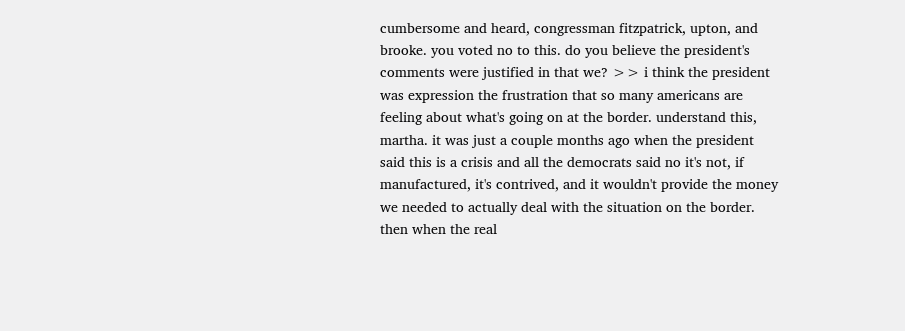cumbersome and heard, congressman fitzpatrick, upton, and brooke. you voted no to this. do you believe the president's comments were justified in that we? >> i think the president was expression the frustration that so many americans are feeling about what's going on at the border. understand this, martha. it was just a couple months ago when the president said this is a crisis and all the democrats said no it's not, if manufactured, it's contrived, and it wouldn't provide the money we needed to actually deal with the situation on the border. then when the real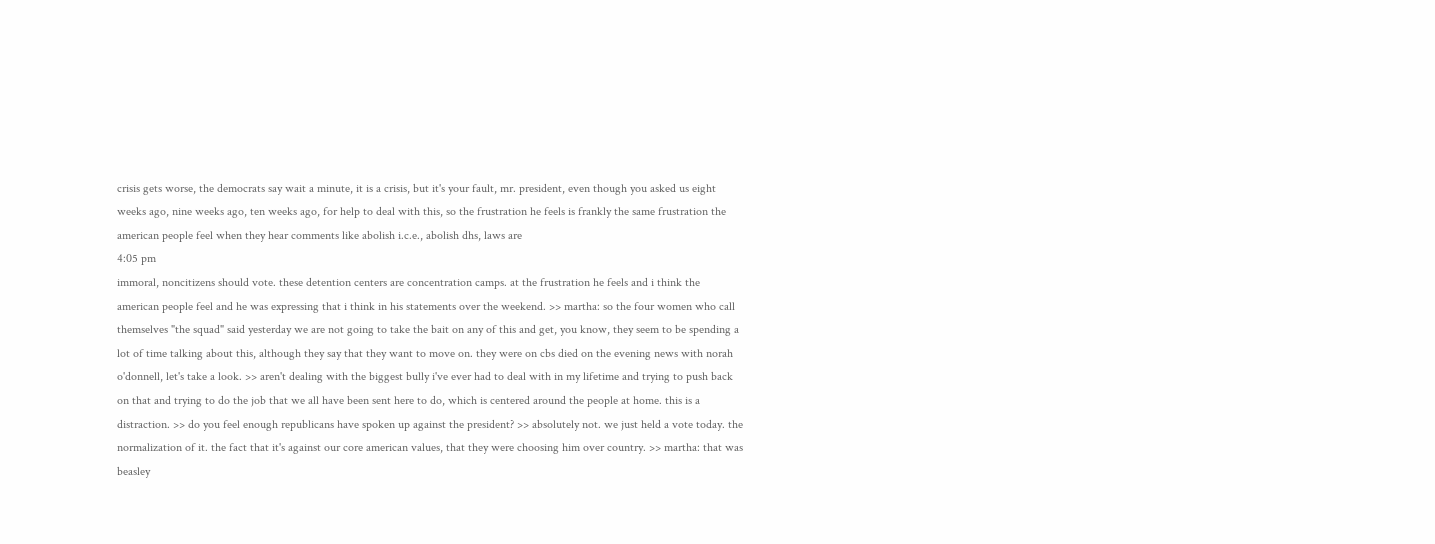crisis gets worse, the democrats say wait a minute, it is a crisis, but it's your fault, mr. president, even though you asked us eight weeks ago, nine weeks ago, ten weeks ago, for help to deal with this, so the frustration he feels is frankly the same frustration the american people feel when they hear comments like abolish i.c.e., abolish dhs, laws are
4:05 pm
immoral, noncitizens should vote. these detention centers are concentration camps. at the frustration he feels and i think the american people feel and he was expressing that i think in his statements over the weekend. >> martha: so the four women who call themselves "the squad" said yesterday we are not going to take the bait on any of this and get, you know, they seem to be spending a lot of time talking about this, although they say that they want to move on. they were on cbs died on the evening news with norah o'donnell, let's take a look. >> aren't dealing with the biggest bully i've ever had to deal with in my lifetime and trying to push back on that and trying to do the job that we all have been sent here to do, which is centered around the people at home. this is a distraction. >> do you feel enough republicans have spoken up against the president? >> absolutely not. we just held a vote today. the normalization of it. the fact that it's against our core american values, that they were choosing him over country. >> martha: that was beasley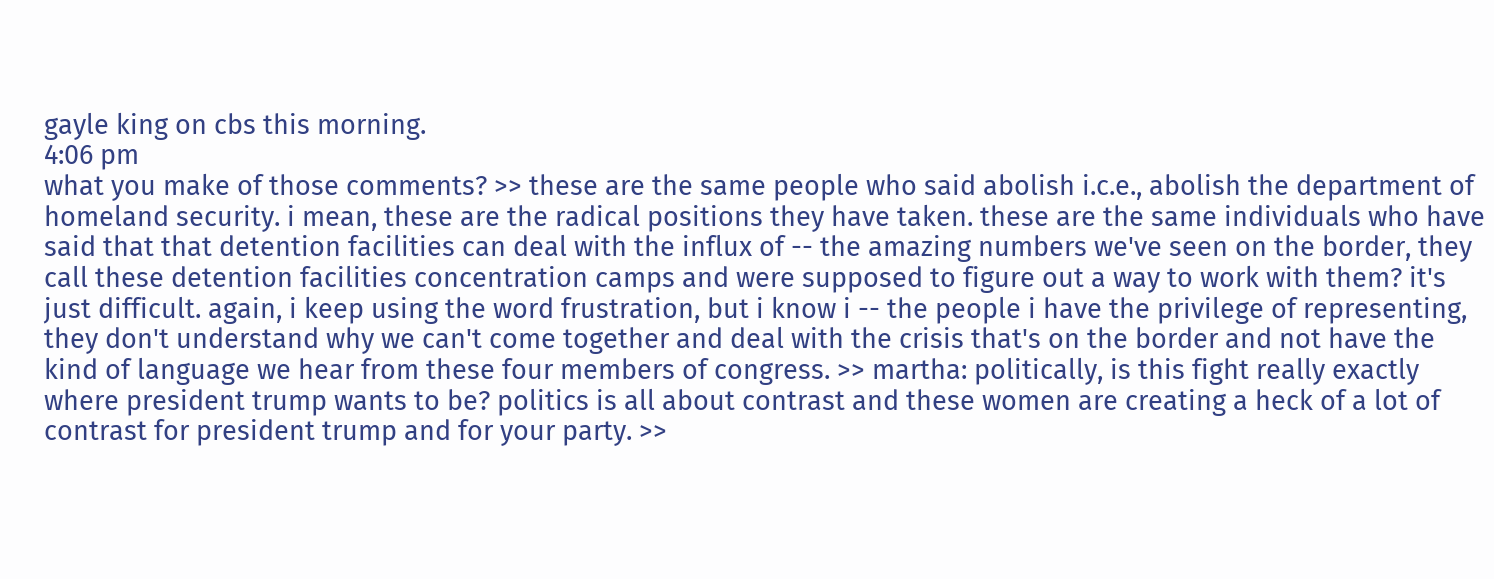gayle king on cbs this morning.
4:06 pm
what you make of those comments? >> these are the same people who said abolish i.c.e., abolish the department of homeland security. i mean, these are the radical positions they have taken. these are the same individuals who have said that that detention facilities can deal with the influx of -- the amazing numbers we've seen on the border, they call these detention facilities concentration camps and were supposed to figure out a way to work with them? it's just difficult. again, i keep using the word frustration, but i know i -- the people i have the privilege of representing, they don't understand why we can't come together and deal with the crisis that's on the border and not have the kind of language we hear from these four members of congress. >> martha: politically, is this fight really exactly where president trump wants to be? politics is all about contrast and these women are creating a heck of a lot of contrast for president trump and for your party. >>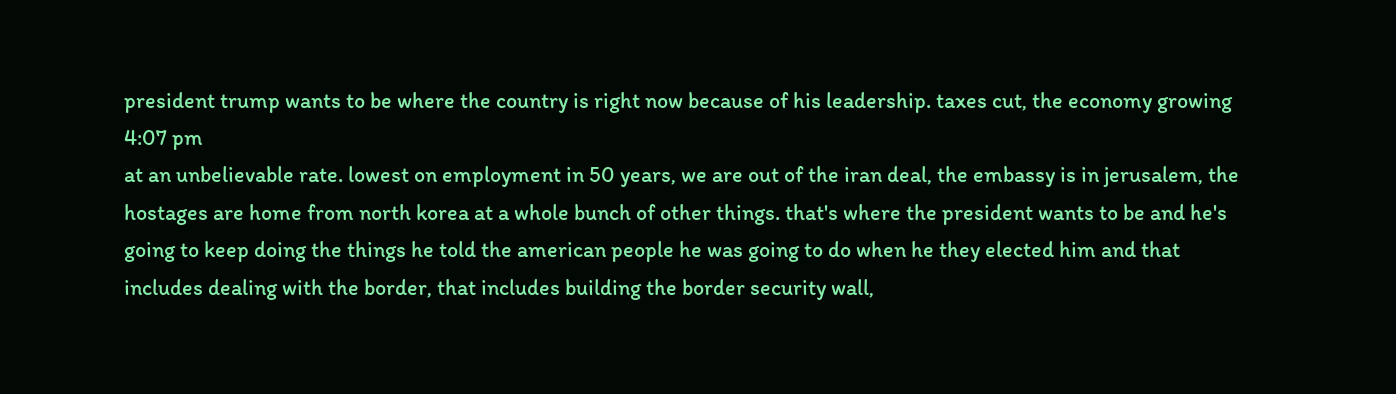president trump wants to be where the country is right now because of his leadership. taxes cut, the economy growing
4:07 pm
at an unbelievable rate. lowest on employment in 50 years, we are out of the iran deal, the embassy is in jerusalem, the hostages are home from north korea at a whole bunch of other things. that's where the president wants to be and he's going to keep doing the things he told the american people he was going to do when he they elected him and that includes dealing with the border, that includes building the border security wall,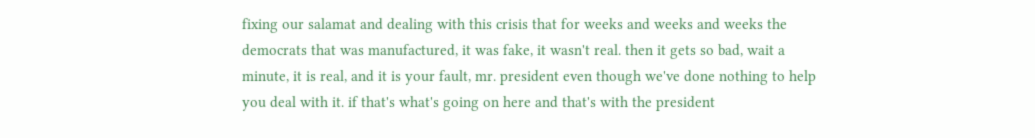fixing our salamat and dealing with this crisis that for weeks and weeks and weeks the democrats that was manufactured, it was fake, it wasn't real. then it gets so bad, wait a minute, it is real, and it is your fault, mr. president even though we've done nothing to help you deal with it. if that's what's going on here and that's with the president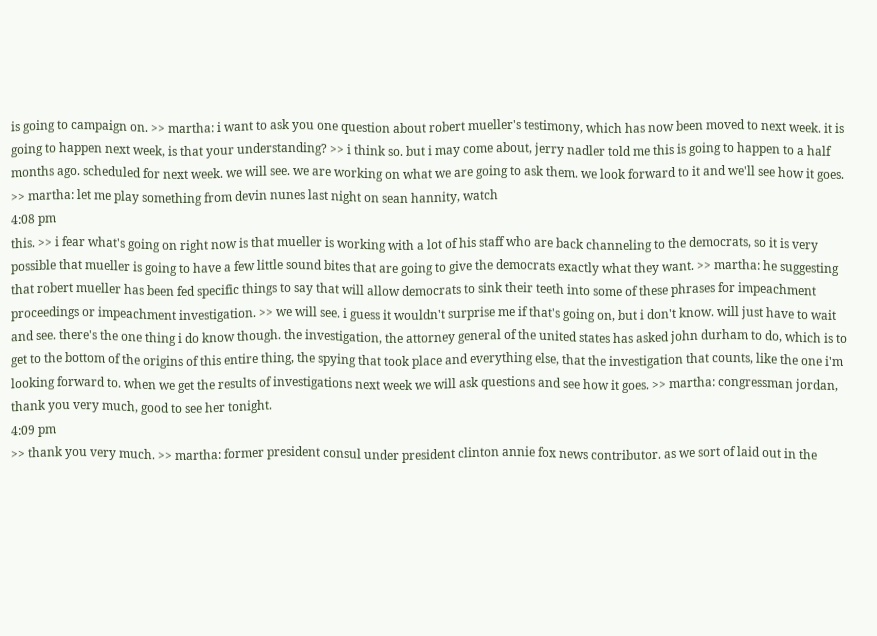is going to campaign on. >> martha: i want to ask you one question about robert mueller's testimony, which has now been moved to next week. it is going to happen next week, is that your understanding? >> i think so. but i may come about, jerry nadler told me this is going to happen to a half months ago. scheduled for next week. we will see. we are working on what we are going to ask them. we look forward to it and we'll see how it goes. >> martha: let me play something from devin nunes last night on sean hannity, watch
4:08 pm
this. >> i fear what's going on right now is that mueller is working with a lot of his staff who are back channeling to the democrats, so it is very possible that mueller is going to have a few little sound bites that are going to give the democrats exactly what they want. >> martha: he suggesting that robert mueller has been fed specific things to say that will allow democrats to sink their teeth into some of these phrases for impeachment proceedings or impeachment investigation. >> we will see. i guess it wouldn't surprise me if that's going on, but i don't know. will just have to wait and see. there's the one thing i do know though. the investigation, the attorney general of the united states has asked john durham to do, which is to get to the bottom of the origins of this entire thing, the spying that took place and everything else, that the investigation that counts, like the one i'm looking forward to. when we get the results of investigations next week we will ask questions and see how it goes. >> martha: congressman jordan, thank you very much, good to see her tonight.
4:09 pm
>> thank you very much. >> martha: former president consul under president clinton annie fox news contributor. as we sort of laid out in the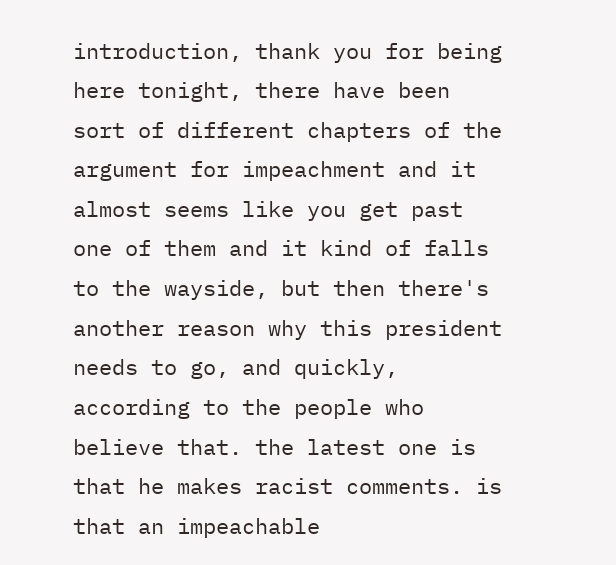introduction, thank you for being here tonight, there have been sort of different chapters of the argument for impeachment and it almost seems like you get past one of them and it kind of falls to the wayside, but then there's another reason why this president needs to go, and quickly, according to the people who believe that. the latest one is that he makes racist comments. is that an impeachable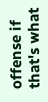offense if that's what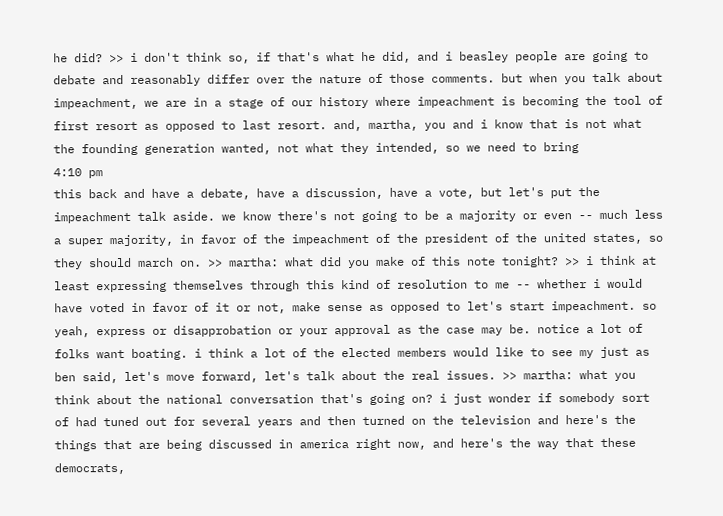he did? >> i don't think so, if that's what he did, and i beasley people are going to debate and reasonably differ over the nature of those comments. but when you talk about impeachment, we are in a stage of our history where impeachment is becoming the tool of first resort as opposed to last resort. and, martha, you and i know that is not what the founding generation wanted, not what they intended, so we need to bring
4:10 pm
this back and have a debate, have a discussion, have a vote, but let's put the impeachment talk aside. we know there's not going to be a majority or even -- much less a super majority, in favor of the impeachment of the president of the united states, so they should march on. >> martha: what did you make of this note tonight? >> i think at least expressing themselves through this kind of resolution to me -- whether i would have voted in favor of it or not, make sense as opposed to let's start impeachment. so yeah, express or disapprobation or your approval as the case may be. notice a lot of folks want boating. i think a lot of the elected members would like to see my just as ben said, let's move forward, let's talk about the real issues. >> martha: what you think about the national conversation that's going on? i just wonder if somebody sort of had tuned out for several years and then turned on the television and here's the things that are being discussed in america right now, and here's the way that these democrats,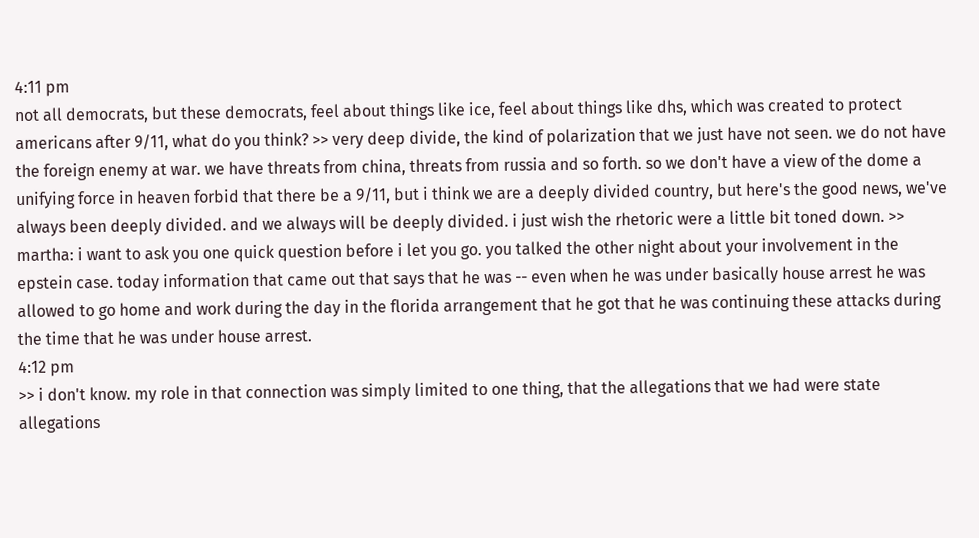4:11 pm
not all democrats, but these democrats, feel about things like ice, feel about things like dhs, which was created to protect americans after 9/11, what do you think? >> very deep divide, the kind of polarization that we just have not seen. we do not have the foreign enemy at war. we have threats from china, threats from russia and so forth. so we don't have a view of the dome a unifying force in heaven forbid that there be a 9/11, but i think we are a deeply divided country, but here's the good news, we've always been deeply divided. and we always will be deeply divided. i just wish the rhetoric were a little bit toned down. >> martha: i want to ask you one quick question before i let you go. you talked the other night about your involvement in the epstein case. today information that came out that says that he was -- even when he was under basically house arrest he was allowed to go home and work during the day in the florida arrangement that he got that he was continuing these attacks during the time that he was under house arrest.
4:12 pm
>> i don't know. my role in that connection was simply limited to one thing, that the allegations that we had were state allegations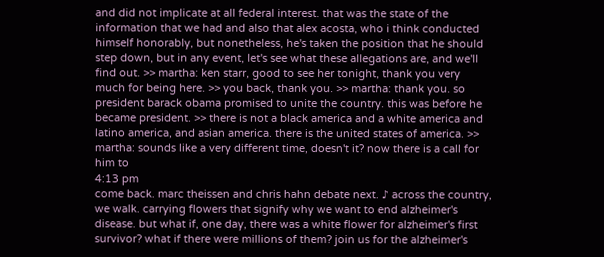and did not implicate at all federal interest. that was the state of the information that we had and also that alex acosta, who i think conducted himself honorably, but nonetheless, he's taken the position that he should step down, but in any event, let's see what these allegations are, and we'll find out. >> martha: ken starr, good to see her tonight, thank you very much for being here. >> you back, thank you. >> martha: thank you. so president barack obama promised to unite the country. this was before he became president. >> there is not a black america and a white america and latino america, and asian america. there is the united states of america. >> martha: sounds like a very different time, doesn't it? now there is a call for him to
4:13 pm
come back. marc theissen and chris hahn debate next. ♪ across the country, we walk. carrying flowers that signify why we want to end alzheimer's disease. but what if, one day, there was a white flower for alzheimer's first survivor? what if there were millions of them? join us for the alzheimer's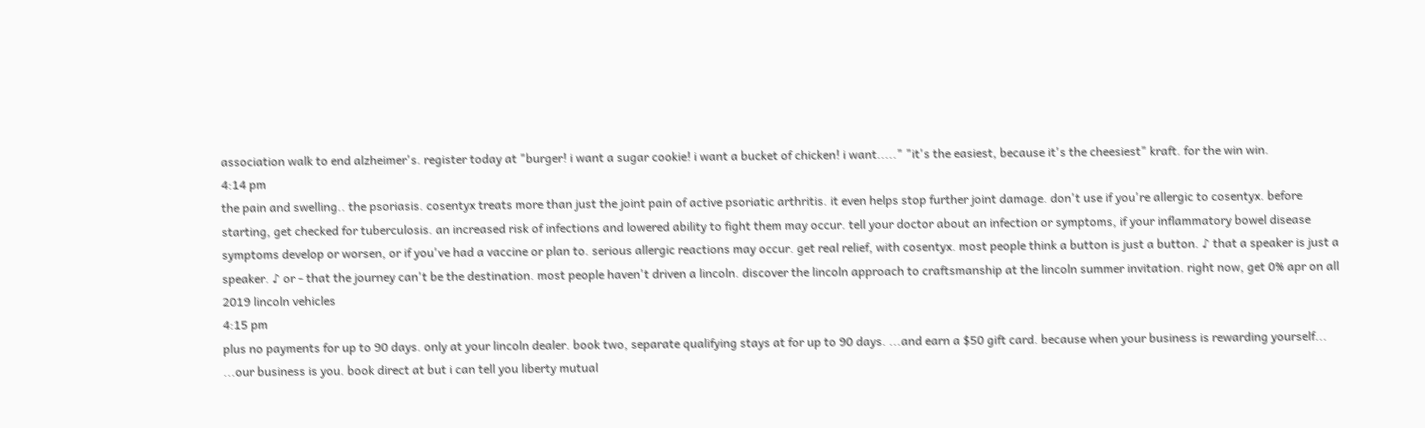association walk to end alzheimer's. register today at "burger! i want a sugar cookie! i want a bucket of chicken! i want....." "it's the easiest, because it's the cheesiest" kraft. for the win win.
4:14 pm
the pain and swelling.. the psoriasis. cosentyx treats more than just the joint pain of active psoriatic arthritis. it even helps stop further joint damage. don't use if you're allergic to cosentyx. before starting, get checked for tuberculosis. an increased risk of infections and lowered ability to fight them may occur. tell your doctor about an infection or symptoms, if your inflammatory bowel disease symptoms develop or worsen, or if you've had a vaccine or plan to. serious allergic reactions may occur. get real relief, with cosentyx. most people think a button is just a button. ♪ that a speaker is just a speaker. ♪ or - that the journey can't be the destination. most people haven't driven a lincoln. discover the lincoln approach to craftsmanship at the lincoln summer invitation. right now, get 0% apr on all 2019 lincoln vehicles
4:15 pm
plus no payments for up to 90 days. only at your lincoln dealer. book two, separate qualifying stays at for up to 90 days. ...and earn a $50 gift card. because when your business is rewarding yourself... ...our business is you. book direct at but i can tell you liberty mutual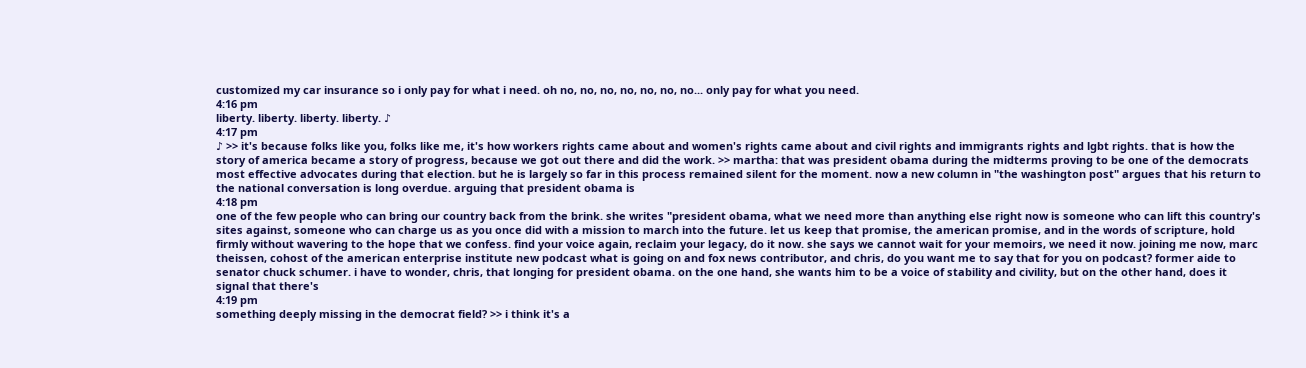customized my car insurance so i only pay for what i need. oh no, no, no, no, no, no, no... only pay for what you need.
4:16 pm
liberty. liberty. liberty. liberty. ♪
4:17 pm
♪ >> it's because folks like you, folks like me, it's how workers rights came about and women's rights came about and civil rights and immigrants rights and lgbt rights. that is how the story of america became a story of progress, because we got out there and did the work. >> martha: that was president obama during the midterms proving to be one of the democrats most effective advocates during that election. but he is largely so far in this process remained silent for the moment. now a new column in "the washington post" argues that his return to the national conversation is long overdue. arguing that president obama is
4:18 pm
one of the few people who can bring our country back from the brink. she writes "president obama, what we need more than anything else right now is someone who can lift this country's sites against, someone who can charge us as you once did with a mission to march into the future. let us keep that promise, the american promise, and in the words of scripture, hold firmly without wavering to the hope that we confess. find your voice again, reclaim your legacy, do it now. she says we cannot wait for your memoirs, we need it now. joining me now, marc theissen, cohost of the american enterprise institute new podcast what is going on and fox news contributor, and chris, do you want me to say that for you on podcast? former aide to senator chuck schumer. i have to wonder, chris, that longing for president obama. on the one hand, she wants him to be a voice of stability and civility, but on the other hand, does it signal that there's
4:19 pm
something deeply missing in the democrat field? >> i think it's a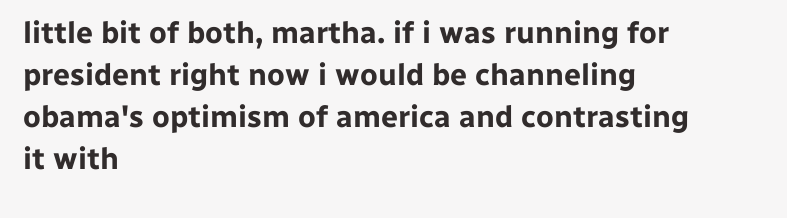little bit of both, martha. if i was running for president right now i would be channeling obama's optimism of america and contrasting it with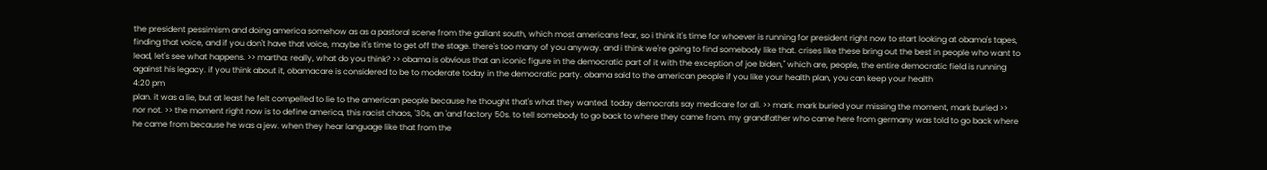the president pessimism and doing america somehow as as a pastoral scene from the gallant south, which most americans fear, so i think it's time for whoever is running for president right now to start looking at obama's tapes, finding that voice, and if you don't have that voice, maybe it's time to get off the stage. there's too many of you anyway. and i think we're going to find somebody like that. crises like these bring out the best in people who want to lead, let's see what happens. >> martha: really, what do you think? >> obama is obvious that an iconic figure in the democratic part of it with the exception of joe biden," which are, people, the entire democratic field is running against his legacy. if you think about it, obamacare is considered to be to moderate today in the democratic party. obama said to the american people if you like your health plan, you can keep your health
4:20 pm
plan. it was a lie, but at least he felt compelled to lie to the american people because he thought that's what they wanted. today democrats say medicare for all. >> mark. mark buried your missing the moment, mark buried >> nor not. >> the moment right now is to define america, this racist chaos, '30s, an 'and factory 50s. to tell somebody to go back to where they came from. my grandfather who came here from germany was told to go back where he came from because he was a jew. when they hear language like that from the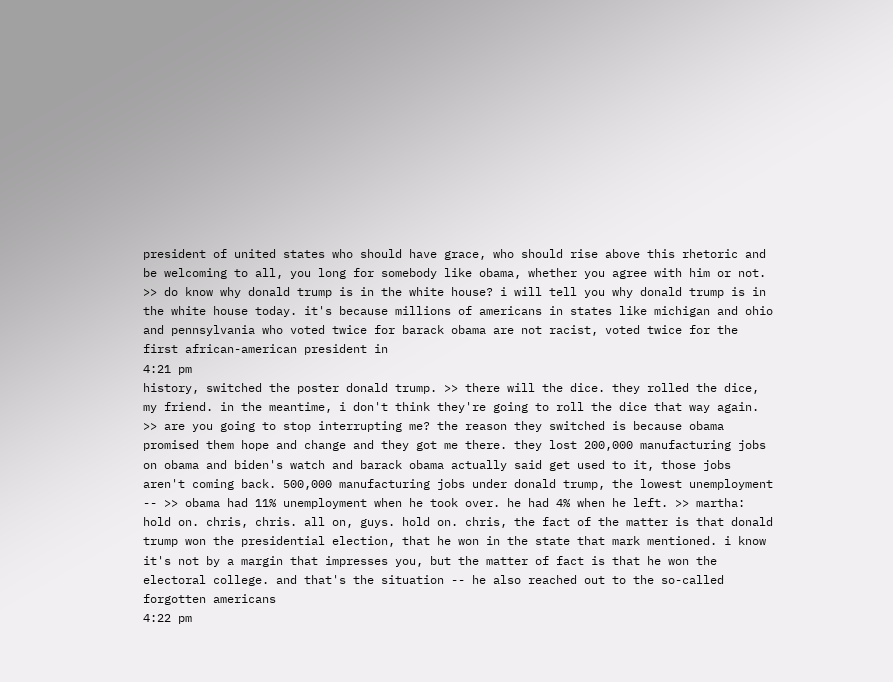president of united states who should have grace, who should rise above this rhetoric and be welcoming to all, you long for somebody like obama, whether you agree with him or not. >> do know why donald trump is in the white house? i will tell you why donald trump is in the white house today. it's because millions of americans in states like michigan and ohio and pennsylvania who voted twice for barack obama are not racist, voted twice for the first african-american president in
4:21 pm
history, switched the poster donald trump. >> there will the dice. they rolled the dice, my friend. in the meantime, i don't think they're going to roll the dice that way again. >> are you going to stop interrupting me? the reason they switched is because obama promised them hope and change and they got me there. they lost 200,000 manufacturing jobs on obama and biden's watch and barack obama actually said get used to it, those jobs aren't coming back. 500,000 manufacturing jobs under donald trump, the lowest unemployment -- >> obama had 11% unemployment when he took over. he had 4% when he left. >> martha: hold on. chris, chris. all on, guys. hold on. chris, the fact of the matter is that donald trump won the presidential election, that he won in the state that mark mentioned. i know it's not by a margin that impresses you, but the matter of fact is that he won the electoral college. and that's the situation -- he also reached out to the so-called forgotten americans
4:22 pm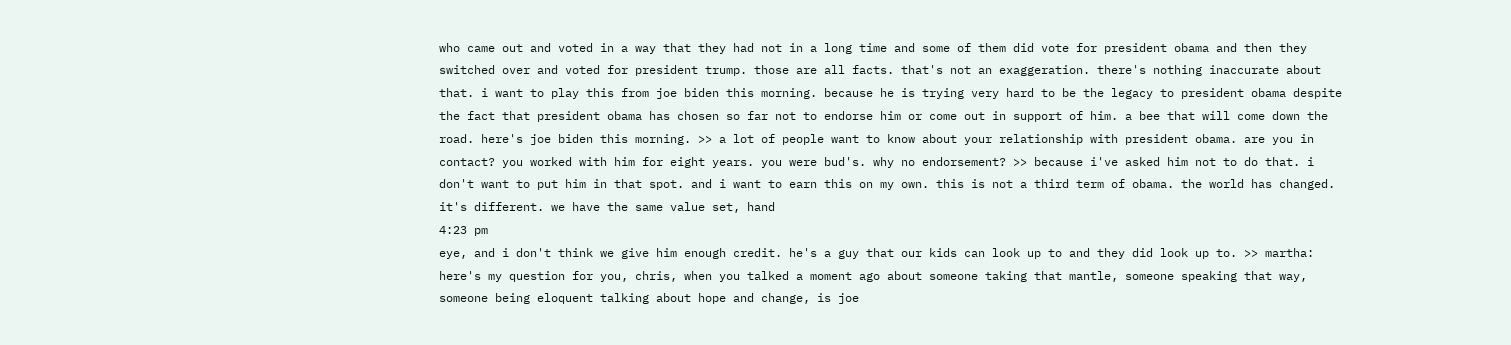who came out and voted in a way that they had not in a long time and some of them did vote for president obama and then they switched over and voted for president trump. those are all facts. that's not an exaggeration. there's nothing inaccurate about that. i want to play this from joe biden this morning. because he is trying very hard to be the legacy to president obama despite the fact that president obama has chosen so far not to endorse him or come out in support of him. a bee that will come down the road. here's joe biden this morning. >> a lot of people want to know about your relationship with president obama. are you in contact? you worked with him for eight years. you were bud's. why no endorsement? >> because i've asked him not to do that. i don't want to put him in that spot. and i want to earn this on my own. this is not a third term of obama. the world has changed. it's different. we have the same value set, hand
4:23 pm
eye, and i don't think we give him enough credit. he's a guy that our kids can look up to and they did look up to. >> martha: here's my question for you, chris, when you talked a moment ago about someone taking that mantle, someone speaking that way, someone being eloquent talking about hope and change, is joe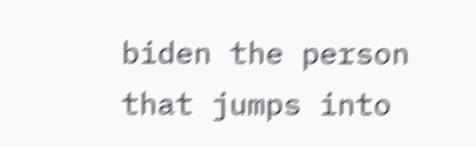biden the person that jumps into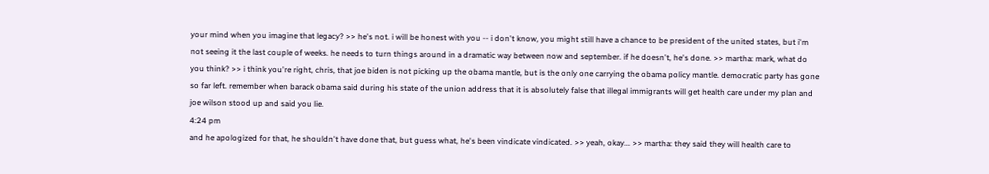your mind when you imagine that legacy? >> he's not. i will be honest with you -- i don't know, you might still have a chance to be president of the united states, but i'm not seeing it the last couple of weeks. he needs to turn things around in a dramatic way between now and september. if he doesn't, he's done. >> martha: mark, what do you think? >> i think you're right, chris, that joe biden is not picking up the obama mantle, but is the only one carrying the obama policy mantle. democratic party has gone so far left. remember when barack obama said during his state of the union address that it is absolutely false that illegal immigrants will get health care under my plan and joe wilson stood up and said you lie.
4:24 pm
and he apologized for that, he shouldn't have done that, but guess what, he's been vindicate vindicated. >> yeah, okay... >> martha: they said they will health care to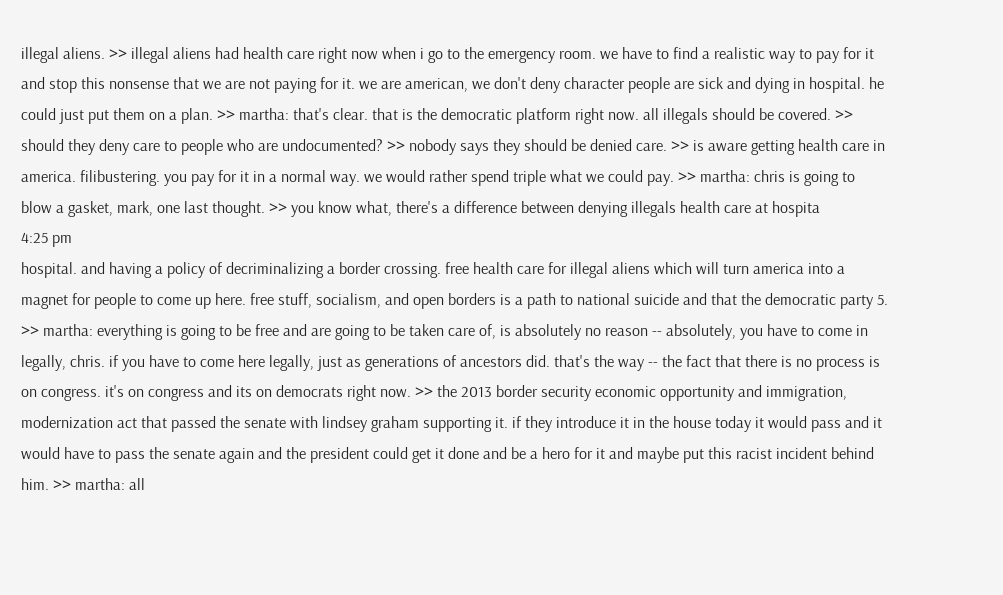illegal aliens. >> illegal aliens had health care right now when i go to the emergency room. we have to find a realistic way to pay for it and stop this nonsense that we are not paying for it. we are american, we don't deny character people are sick and dying in hospital. he could just put them on a plan. >> martha: that's clear. that is the democratic platform right now. all illegals should be covered. >> should they deny care to people who are undocumented? >> nobody says they should be denied care. >> is aware getting health care in america. filibustering. you pay for it in a normal way. we would rather spend triple what we could pay. >> martha: chris is going to blow a gasket, mark, one last thought. >> you know what, there's a difference between denying illegals health care at hospita
4:25 pm
hospital. and having a policy of decriminalizing a border crossing. free health care for illegal aliens which will turn america into a magnet for people to come up here. free stuff, socialism, and open borders is a path to national suicide and that the democratic party 5. >> martha: everything is going to be free and are going to be taken care of, is absolutely no reason -- absolutely, you have to come in legally, chris. if you have to come here legally, just as generations of ancestors did. that's the way -- the fact that there is no process is on congress. it's on congress and its on democrats right now. >> the 2013 border security economic opportunity and immigration, modernization act that passed the senate with lindsey graham supporting it. if they introduce it in the house today it would pass and it would have to pass the senate again and the president could get it done and be a hero for it and maybe put this racist incident behind him. >> martha: all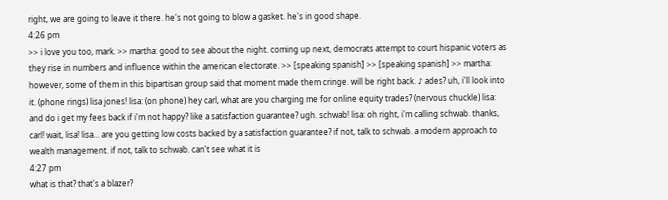right, we are going to leave it there. he's not going to blow a gasket. he's in good shape.
4:26 pm
>> i love you too, mark. >> martha: good to see about the night. coming up next, democrats attempt to court hispanic voters as they rise in numbers and influence within the american electorate. >> [speaking spanish] >> [speaking spanish] >> martha: however, some of them in this bipartisan group said that moment made them cringe. will be right back. ♪ ades? uh, i'll look into it. (phone rings) lisa jones! lisa: (on phone) hey carl, what are you charging me for online equity trades? (nervous chuckle) lisa: and do i get my fees back if i'm not happy? like a satisfaction guarantee? ugh. schwab! lisa: oh right, i'm calling schwab. thanks, carl! wait, lisa! lisa... are you getting low costs backed by a satisfaction guarantee? if not, talk to schwab. a modern approach to wealth management. if not, talk to schwab. can't see what it is
4:27 pm
what is that? that's a blazer?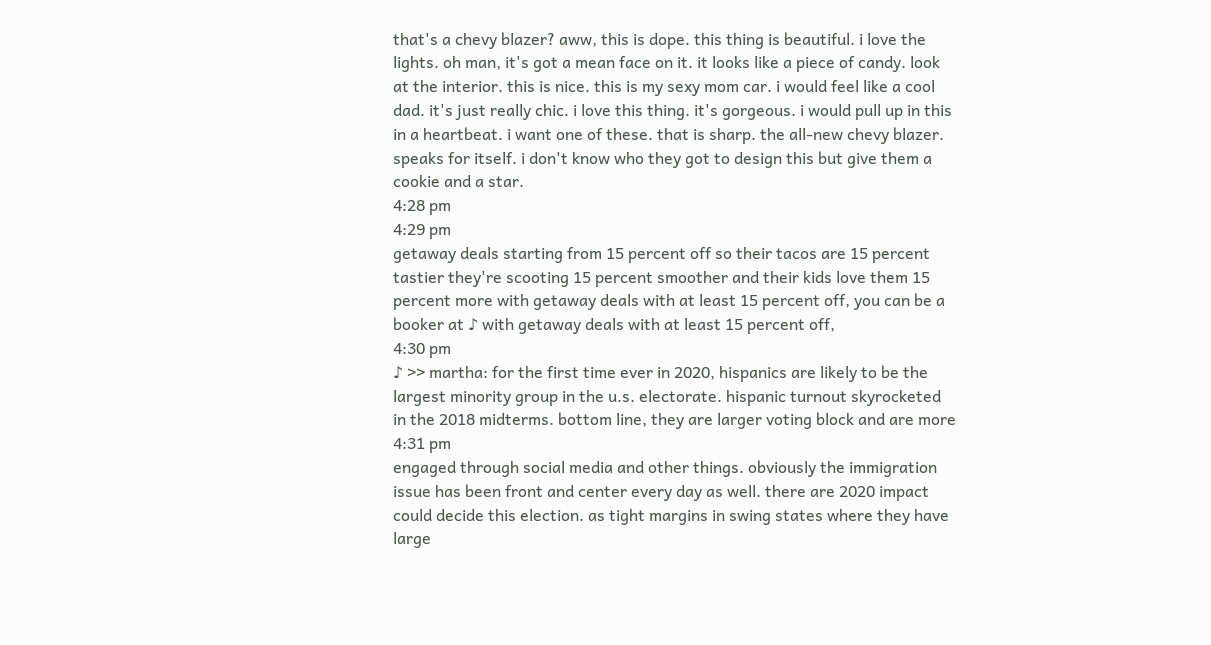that's a chevy blazer? aww, this is dope. this thing is beautiful. i love the lights. oh man, it's got a mean face on it. it looks like a piece of candy. look at the interior. this is nice. this is my sexy mom car. i would feel like a cool dad. it's just really chic. i love this thing. it's gorgeous. i would pull up in this in a heartbeat. i want one of these. that is sharp. the all-new chevy blazer. speaks for itself. i don't know who they got to design this but give them a cookie and a star.
4:28 pm
4:29 pm
getaway deals starting from 15 percent off so their tacos are 15 percent tastier they're scooting 15 percent smoother and their kids love them 15 percent more with getaway deals with at least 15 percent off, you can be a booker at ♪ with getaway deals with at least 15 percent off,
4:30 pm
♪ >> martha: for the first time ever in 2020, hispanics are likely to be the largest minority group in the u.s. electorate. hispanic turnout skyrocketed in the 2018 midterms. bottom line, they are larger voting block and are more
4:31 pm
engaged through social media and other things. obviously the immigration issue has been front and center every day as well. there are 2020 impact could decide this election. as tight margins in swing states where they have large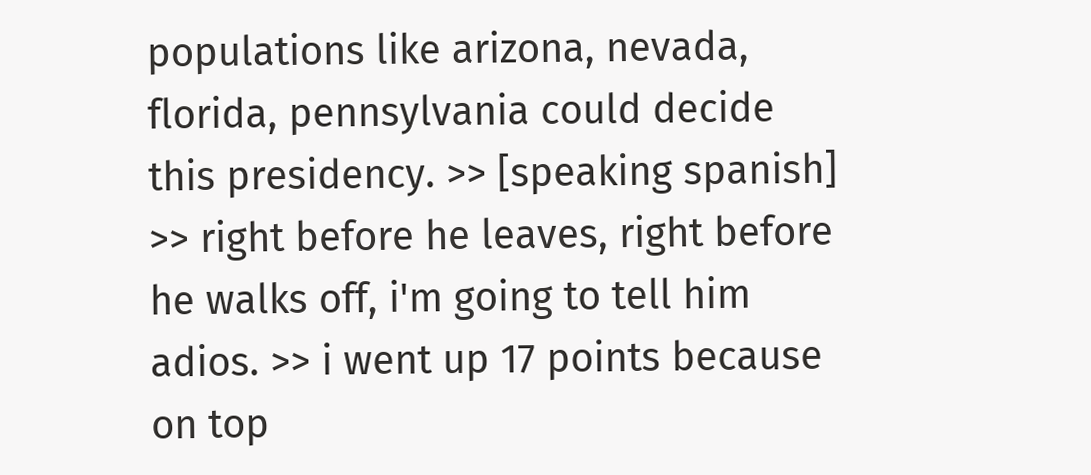populations like arizona, nevada, florida, pennsylvania could decide this presidency. >> [speaking spanish] >> right before he leaves, right before he walks off, i'm going to tell him adios. >> i went up 17 points because on top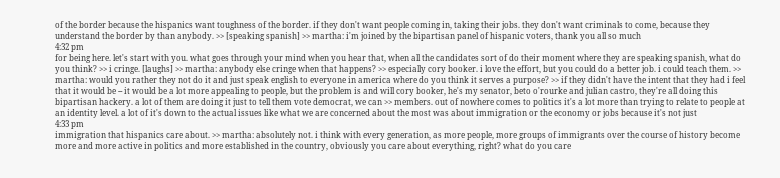of the border because the hispanics want toughness of the border. if they don't want people coming in, taking their jobs. they don't want criminals to come, because they understand the border by than anybody. >> [speaking spanish] >> martha: i'm joined by the bipartisan panel of hispanic voters, thank you all so much
4:32 pm
for being here. let's start with you. what goes through your mind when you hear that, when all the candidates sort of do their moment where they are speaking spanish, what do you think? >> i cringe. [laughs] >> martha: anybody else cringe when that happens? >> especially cory booker. i love the effort, but you could do a better job. i could teach them. >> martha: would you rather they not do it and just speak english to everyone in america where do you think it serves a purpose? >> if they didn't have the intent that they had i feel that it would be -- it would be a lot more appealing to people, but the problem is and will cory booker, he's my senator, beto o'rourke and julian castro, they're all doing this bipartisan hackery. a lot of them are doing it just to tell them vote democrat, we can >> members. out of nowhere comes to politics it's a lot more than trying to relate to people at an identity level. a lot of it's down to the actual issues like what we are concerned about the most was about immigration or the economy or jobs because it's not just
4:33 pm
immigration that hispanics care about. >> martha: absolutely not. i think with every generation, as more people, more groups of immigrants over the course of history become more and more active in politics and more established in the country, obviously you care about everything, right? what do you care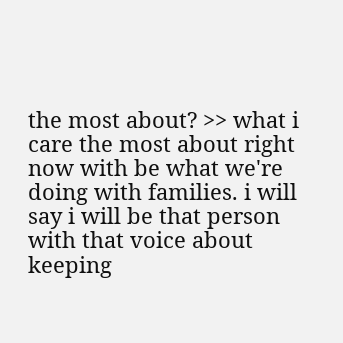the most about? >> what i care the most about right now with be what we're doing with families. i will say i will be that person with that voice about keeping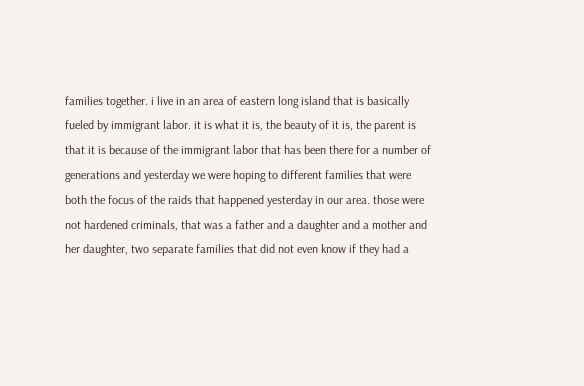families together. i live in an area of eastern long island that is basically fueled by immigrant labor. it is what it is, the beauty of it is, the parent is that it is because of the immigrant labor that has been there for a number of generations and yesterday we were hoping to different families that were both the focus of the raids that happened yesterday in our area. those were not hardened criminals, that was a father and a daughter and a mother and her daughter, two separate families that did not even know if they had a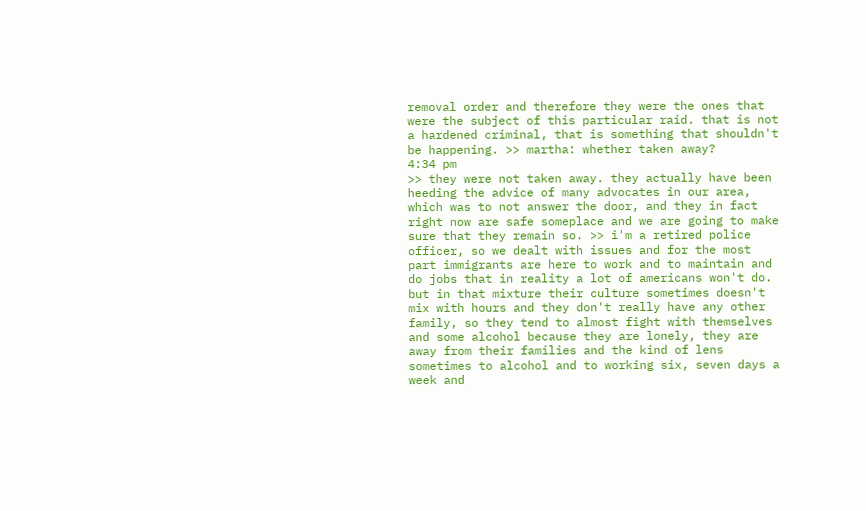removal order and therefore they were the ones that were the subject of this particular raid. that is not a hardened criminal, that is something that shouldn't be happening. >> martha: whether taken away?
4:34 pm
>> they were not taken away. they actually have been heeding the advice of many advocates in our area, which was to not answer the door, and they in fact right now are safe someplace and we are going to make sure that they remain so. >> i'm a retired police officer, so we dealt with issues and for the most part immigrants are here to work and to maintain and do jobs that in reality a lot of americans won't do. but in that mixture their culture sometimes doesn't mix with hours and they don't really have any other family, so they tend to almost fight with themselves and some alcohol because they are lonely, they are away from their families and the kind of lens sometimes to alcohol and to working six, seven days a week and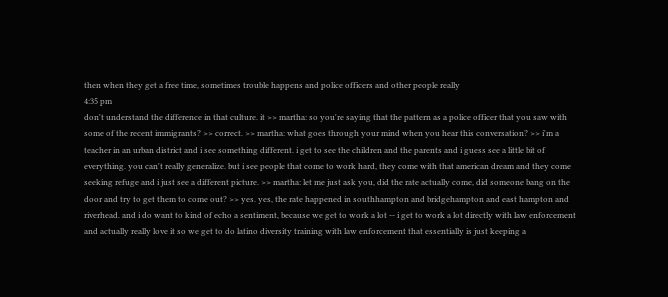then when they get a free time, sometimes trouble happens and police officers and other people really
4:35 pm
don't understand the difference in that culture. it >> martha: so you're saying that the pattern as a police officer that you saw with some of the recent immigrants? >> correct. >> martha: what goes through your mind when you hear this conversation? >> i'm a teacher in an urban district and i see something different. i get to see the children and the parents and i guess see a little bit of everything. you can't really generalize. but i see people that come to work hard, they come with that american dream and they come seeking refuge and i just see a different picture. >> martha: let me just ask you, did the rate actually come, did someone bang on the door and try to get them to come out? >> yes. yes, the rate happened in southhampton and bridgehampton and east hampton and riverhead. and i do want to kind of echo a sentiment, because we get to work a lot -- i get to work a lot directly with law enforcement and actually really love it so we get to do latino diversity training with law enforcement that essentially is just keeping a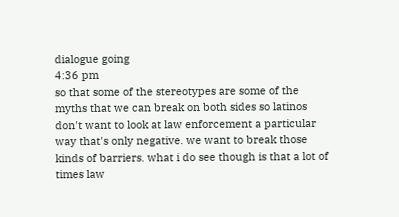dialogue going
4:36 pm
so that some of the stereotypes are some of the myths that we can break on both sides so latinos don't want to look at law enforcement a particular way that's only negative. we want to break those kinds of barriers. what i do see though is that a lot of times law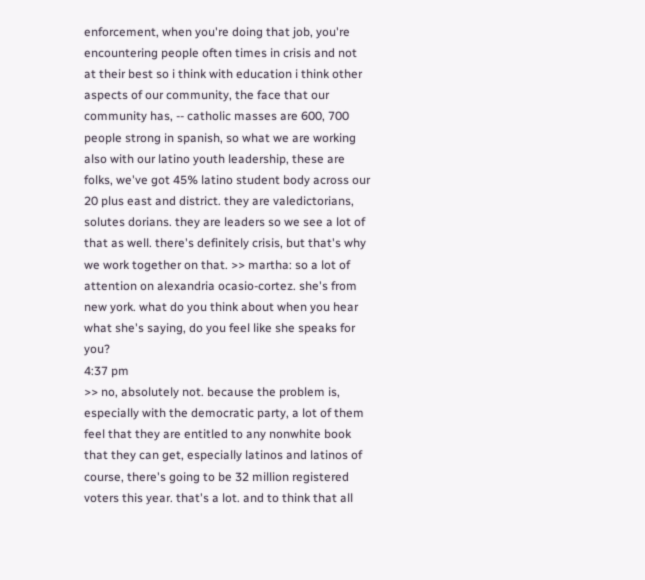enforcement, when you're doing that job, you're encountering people often times in crisis and not at their best so i think with education i think other aspects of our community, the face that our community has, -- catholic masses are 600, 700 people strong in spanish, so what we are working also with our latino youth leadership, these are folks, we've got 45% latino student body across our 20 plus east and district. they are valedictorians, solutes dorians. they are leaders so we see a lot of that as well. there's definitely crisis, but that's why we work together on that. >> martha: so a lot of attention on alexandria ocasio-cortez. she's from new york. what do you think about when you hear what she's saying, do you feel like she speaks for you?
4:37 pm
>> no, absolutely not. because the problem is, especially with the democratic party, a lot of them feel that they are entitled to any nonwhite book that they can get, especially latinos and latinos of course, there's going to be 32 million registered voters this year. that's a lot. and to think that all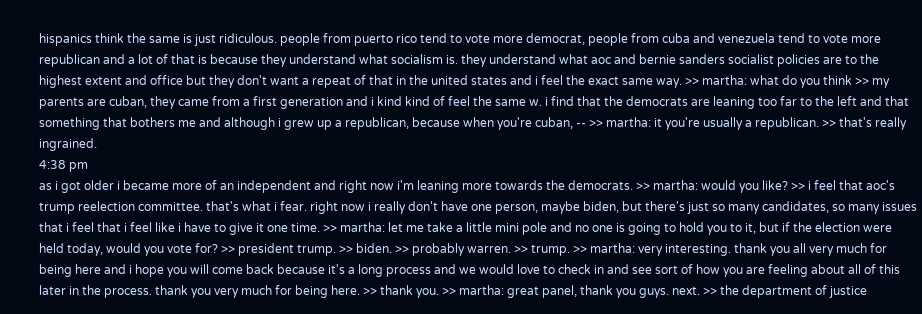hispanics think the same is just ridiculous. people from puerto rico tend to vote more democrat, people from cuba and venezuela tend to vote more republican and a lot of that is because they understand what socialism is. they understand what aoc and bernie sanders socialist policies are to the highest extent and office but they don't want a repeat of that in the united states and i feel the exact same way. >> martha: what do you think >> my parents are cuban, they came from a first generation and i kind kind of feel the same w. i find that the democrats are leaning too far to the left and that something that bothers me and although i grew up a republican, because when you're cuban, -- >> martha: it you're usually a republican. >> that's really ingrained.
4:38 pm
as i got older i became more of an independent and right now i'm leaning more towards the democrats. >> martha: would you like? >> i feel that aoc's trump reelection committee. that's what i fear. right now i really don't have one person, maybe biden, but there's just so many candidates, so many issues that i feel that i feel like i have to give it one time. >> martha: let me take a little mini pole and no one is going to hold you to it, but if the election were held today, would you vote for? >> president trump. >> biden. >> probably warren. >> trump. >> martha: very interesting. thank you all very much for being here and i hope you will come back because it's a long process and we would love to check in and see sort of how you are feeling about all of this later in the process. thank you very much for being here. >> thank you. >> martha: great panel, thank you guys. next. >> the department of justice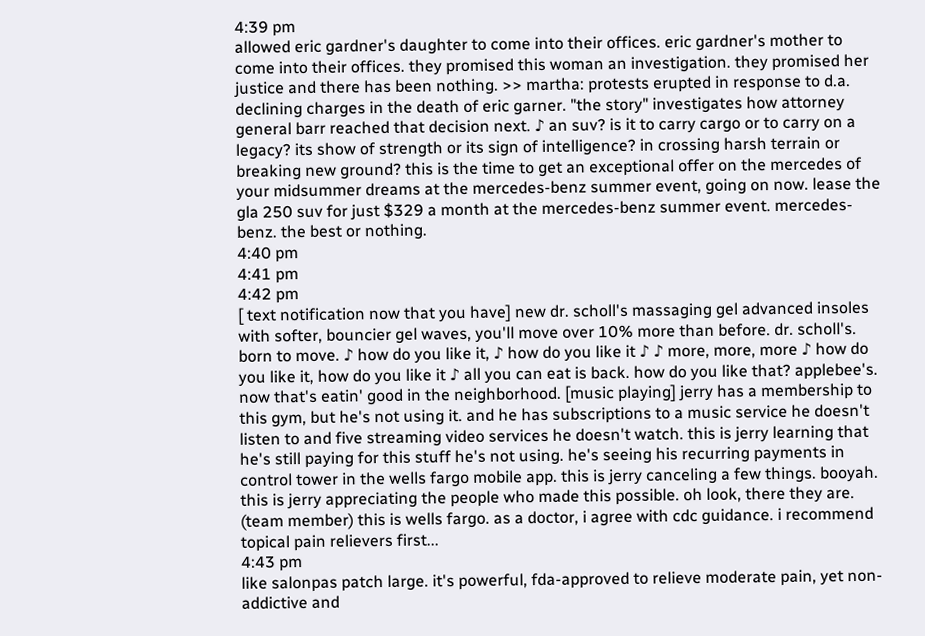4:39 pm
allowed eric gardner's daughter to come into their offices. eric gardner's mother to come into their offices. they promised this woman an investigation. they promised her justice and there has been nothing. >> martha: protests erupted in response to d.a. declining charges in the death of eric garner. "the story" investigates how attorney general barr reached that decision next. ♪ an suv? is it to carry cargo or to carry on a legacy? its show of strength or its sign of intelligence? in crossing harsh terrain or breaking new ground? this is the time to get an exceptional offer on the mercedes of your midsummer dreams at the mercedes-benz summer event, going on now. lease the gla 250 suv for just $329 a month at the mercedes-benz summer event. mercedes-benz. the best or nothing.
4:40 pm
4:41 pm
4:42 pm
[ text notification now that you have] new dr. scholl's massaging gel advanced insoles with softer, bouncier gel waves, you'll move over 10% more than before. dr. scholl's. born to move. ♪ how do you like it, ♪ how do you like it ♪ ♪ more, more, more ♪ how do you like it, how do you like it ♪ all you can eat is back. how do you like that? applebee's. now that's eatin' good in the neighborhood. [music playing] jerry has a membership to this gym, but he's not using it. and he has subscriptions to a music service he doesn't listen to and five streaming video services he doesn't watch. this is jerry learning that he's still paying for this stuff he's not using. he's seeing his recurring payments in control tower in the wells fargo mobile app. this is jerry canceling a few things. booyah. this is jerry appreciating the people who made this possible. oh look, there they are. (team member) this is wells fargo. as a doctor, i agree with cdc guidance. i recommend topical pain relievers first...
4:43 pm
like salonpas patch large. it's powerful, fda-approved to relieve moderate pain, yet non-addictive and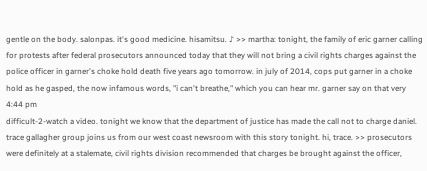gentle on the body. salonpas. it's good medicine. hisamitsu. ♪ >> martha: tonight, the family of eric garner calling for protests after federal prosecutors announced today that they will not bring a civil rights charges against the police officer in garner's choke hold death five years ago tomorrow. in july of 2014, cops put garner in a choke hold as he gasped, the now infamous words, "i can't breathe," which you can hear mr. garner say on that very
4:44 pm
difficult-2-watch a video. tonight we know that the department of justice has made the call not to charge daniel. trace gallagher group joins us from our west coast newsroom with this story tonight. hi, trace. >> prosecutors were definitely at a stalemate, civil rights division recommended that charges be brought against the officer,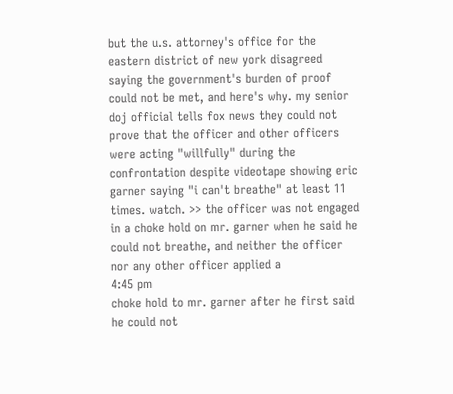but the u.s. attorney's office for the eastern district of new york disagreed saying the government's burden of proof could not be met, and here's why. my senior doj official tells fox news they could not prove that the officer and other officers were acting "willfully" during the confrontation despite videotape showing eric garner saying "i can't breathe" at least 11 times. watch. >> the officer was not engaged in a choke hold on mr. garner when he said he could not breathe, and neither the officer nor any other officer applied a
4:45 pm
choke hold to mr. garner after he first said he could not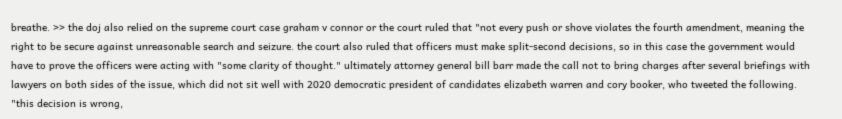breathe. >> the doj also relied on the supreme court case graham v connor or the court ruled that "not every push or shove violates the fourth amendment, meaning the right to be secure against unreasonable search and seizure. the court also ruled that officers must make split-second decisions, so in this case the government would have to prove the officers were acting with "some clarity of thought." ultimately attorney general bill barr made the call not to bring charges after several briefings with lawyers on both sides of the issue, which did not sit well with 2020 democratic president of candidates elizabeth warren and cory booker, who tweeted the following. "this decision is wrong,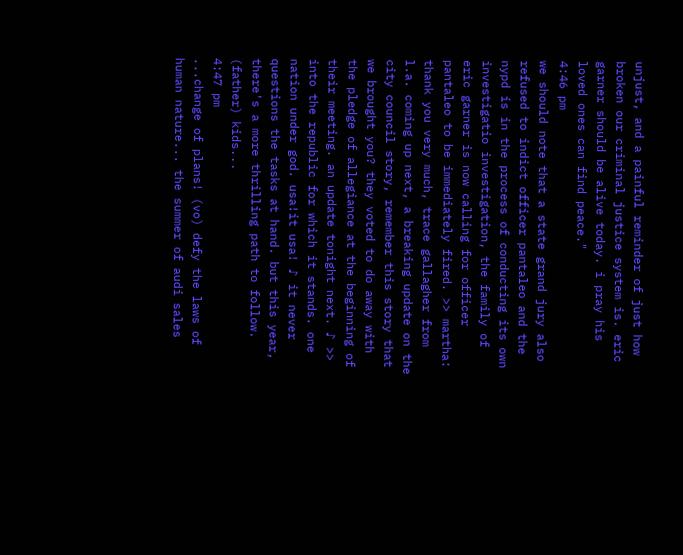unjust, and a painful reminder of just how broken our criminal justice system is. eric garner should be alive today. i pray his loved ones can find peace."
4:46 pm
we should note that a state grand jury also refused to indict officer pantaleo and the nypd is in the process of conducting its own investigatio investigation, the family of eric garner is now calling for officer pantaleo to be immediately fired. >> martha: thank you very much, trace gallagher from l.a. coming up next, a breaking update on the city council story, remember this story that we brought you? they voted to do away with the pledge of allegiance at the beginning of their meeting. an update tonight next. ♪ >> into the republic for which it stands. one nation under god. usa!it usa! ♪ it never questions the tasks at hand. but this year, there's a more thrilling path to follow. (father) kids...
4:47 pm
...change of plans! (vo) defy the laws of human nature... the summer of audi sales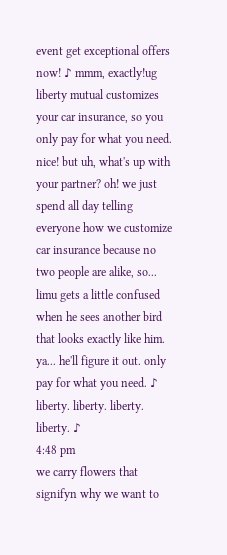event get exceptional offers now! ♪ mmm, exactly!ug liberty mutual customizes your car insurance, so you only pay for what you need. nice! but uh, what's up with your partner? oh! we just spend all day telling everyone how we customize car insurance because no two people are alike, so... limu gets a little confused when he sees another bird that looks exactly like him. ya... he'll figure it out. only pay for what you need. ♪ liberty. liberty. liberty. liberty. ♪
4:48 pm
we carry flowers that signifyn why we want to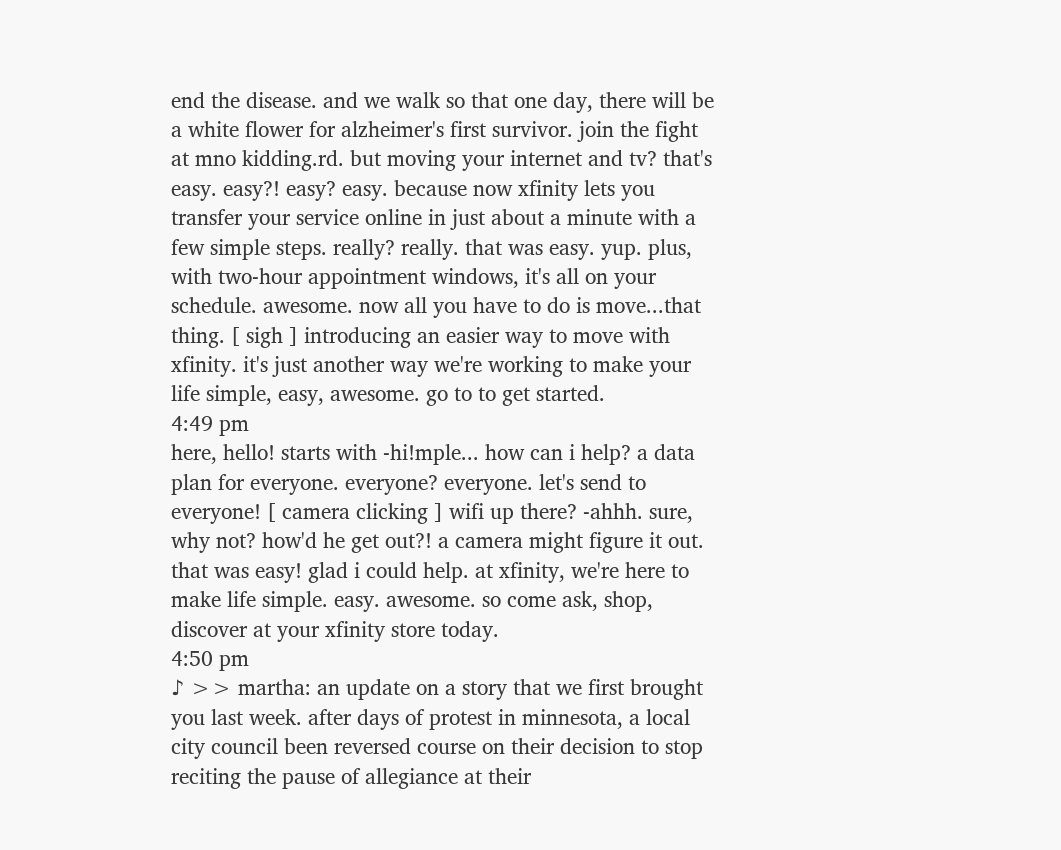end the disease. and we walk so that one day, there will be a white flower for alzheimer's first survivor. join the fight at mno kidding.rd. but moving your internet and tv? that's easy. easy?! easy? easy. because now xfinity lets you transfer your service online in just about a minute with a few simple steps. really? really. that was easy. yup. plus, with two-hour appointment windows, it's all on your schedule. awesome. now all you have to do is move...that thing. [ sigh ] introducing an easier way to move with xfinity. it's just another way we're working to make your life simple, easy, awesome. go to to get started.
4:49 pm
here, hello! starts with -hi!mple... how can i help? a data plan for everyone. everyone? everyone. let's send to everyone! [ camera clicking ] wifi up there? -ahhh. sure, why not? how'd he get out?! a camera might figure it out. that was easy! glad i could help. at xfinity, we're here to make life simple. easy. awesome. so come ask, shop, discover at your xfinity store today.
4:50 pm
♪ >> martha: an update on a story that we first brought you last week. after days of protest in minnesota, a local city council been reversed course on their decision to stop reciting the pause of allegiance at their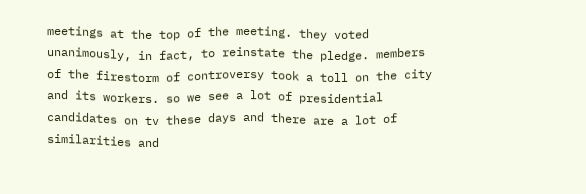meetings at the top of the meeting. they voted unanimously, in fact, to reinstate the pledge. members of the firestorm of controversy took a toll on the city and its workers. so we see a lot of presidential candidates on tv these days and there are a lot of similarities and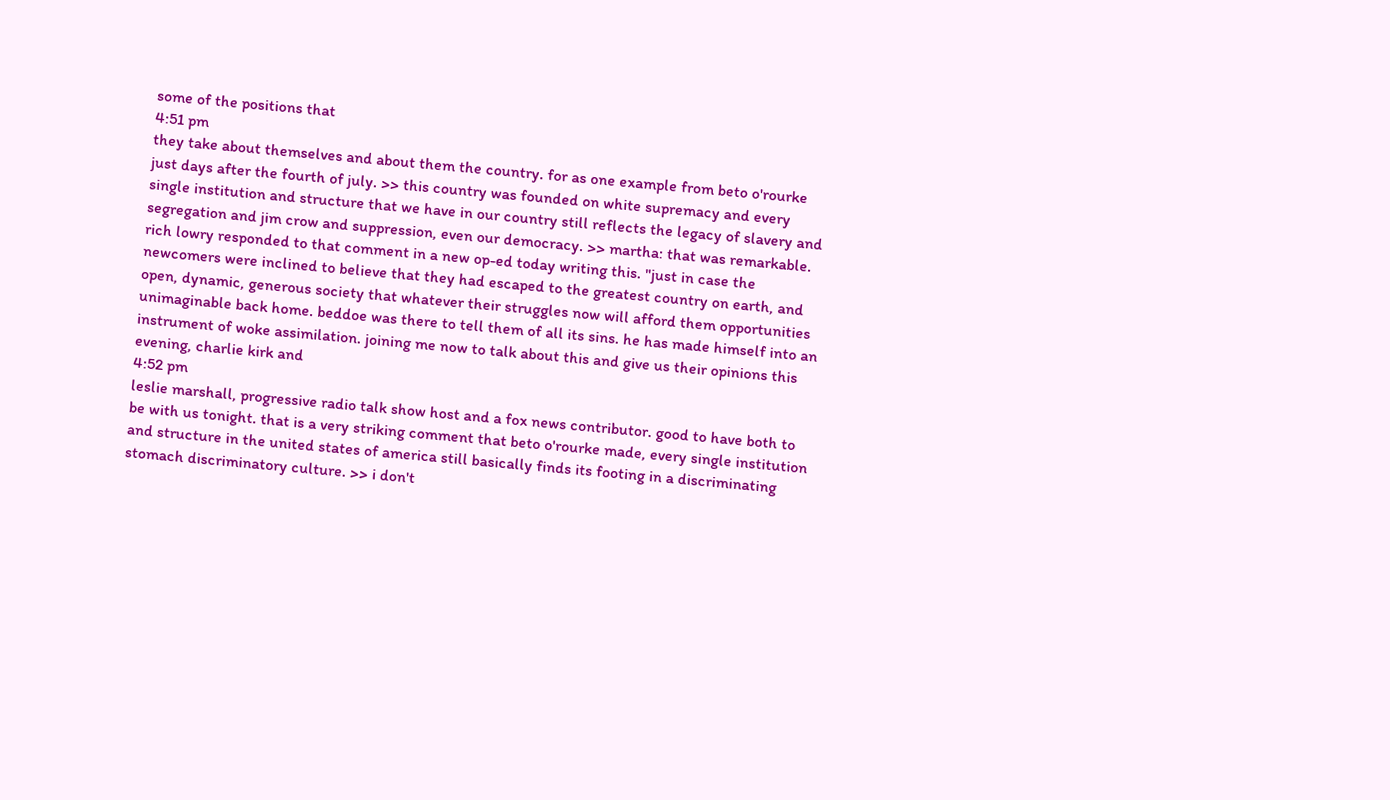some of the positions that
4:51 pm
they take about themselves and about them the country. for as one example from beto o'rourke just days after the fourth of july. >> this country was founded on white supremacy and every single institution and structure that we have in our country still reflects the legacy of slavery and segregation and jim crow and suppression, even our democracy. >> martha: that was remarkable. rich lowry responded to that comment in a new op-ed today writing this. "just in case the newcomers were inclined to believe that they had escaped to the greatest country on earth, and open, dynamic, generous society that whatever their struggles now will afford them opportunities unimaginable back home. beddoe was there to tell them of all its sins. he has made himself into an instrument of woke assimilation. joining me now to talk about this and give us their opinions this evening, charlie kirk and
4:52 pm
leslie marshall, progressive radio talk show host and a fox news contributor. good to have both to be with us tonight. that is a very striking comment that beto o'rourke made, every single institution and structure in the united states of america still basically finds its footing in a discriminating stomach discriminatory culture. >> i don't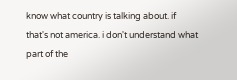know what country is talking about. if that's not america. i don't understand what part of the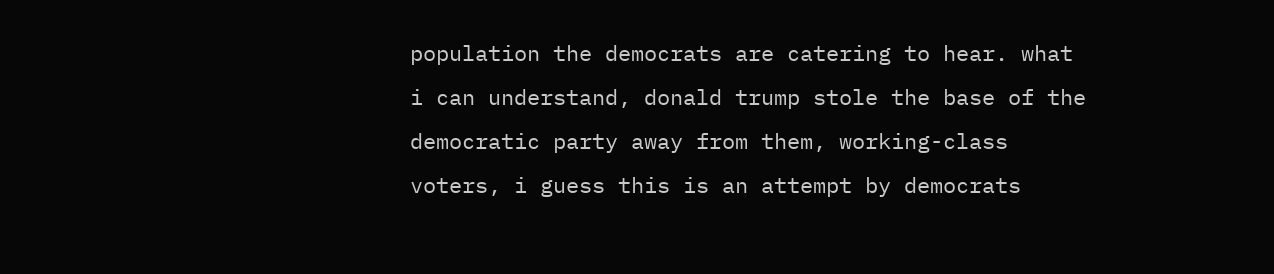population the democrats are catering to hear. what i can understand, donald trump stole the base of the democratic party away from them, working-class voters, i guess this is an attempt by democrats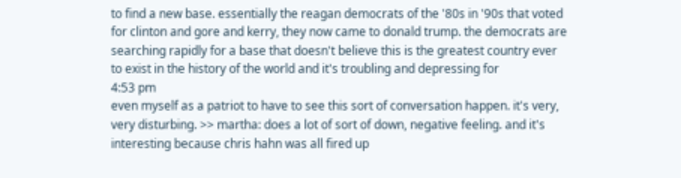to find a new base. essentially the reagan democrats of the '80s in '90s that voted for clinton and gore and kerry, they now came to donald trump. the democrats are searching rapidly for a base that doesn't believe this is the greatest country ever to exist in the history of the world and it's troubling and depressing for
4:53 pm
even myself as a patriot to have to see this sort of conversation happen. it's very, very disturbing. >> martha: does a lot of sort of down, negative feeling. and it's interesting because chris hahn was all fired up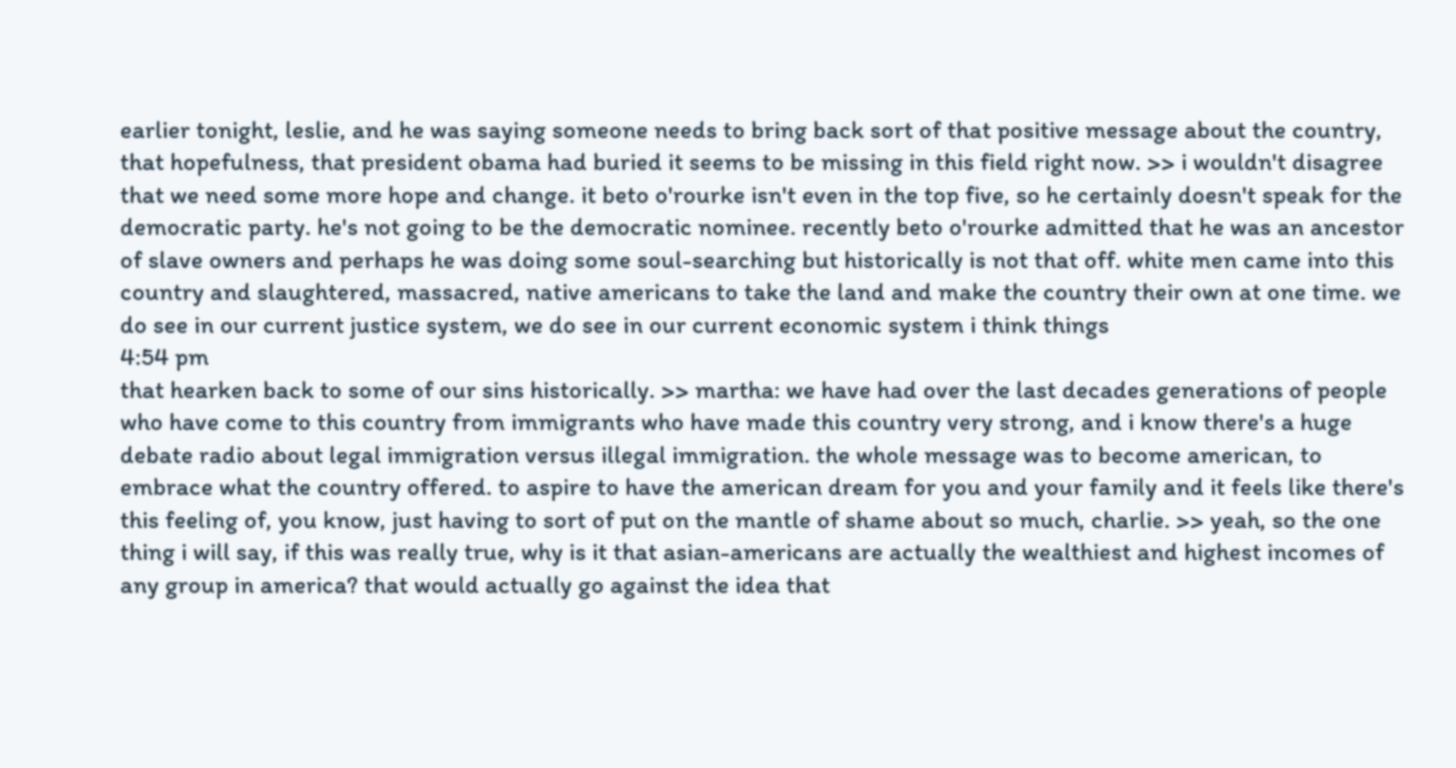earlier tonight, leslie, and he was saying someone needs to bring back sort of that positive message about the country, that hopefulness, that president obama had buried it seems to be missing in this field right now. >> i wouldn't disagree that we need some more hope and change. it beto o'rourke isn't even in the top five, so he certainly doesn't speak for the democratic party. he's not going to be the democratic nominee. recently beto o'rourke admitted that he was an ancestor of slave owners and perhaps he was doing some soul-searching but historically is not that off. white men came into this country and slaughtered, massacred, native americans to take the land and make the country their own at one time. we do see in our current justice system, we do see in our current economic system i think things
4:54 pm
that hearken back to some of our sins historically. >> martha: we have had over the last decades generations of people who have come to this country from immigrants who have made this country very strong, and i know there's a huge debate radio about legal immigration versus illegal immigration. the whole message was to become american, to embrace what the country offered. to aspire to have the american dream for you and your family and it feels like there's this feeling of, you know, just having to sort of put on the mantle of shame about so much, charlie. >> yeah, so the one thing i will say, if this was really true, why is it that asian-americans are actually the wealthiest and highest incomes of any group in america? that would actually go against the idea that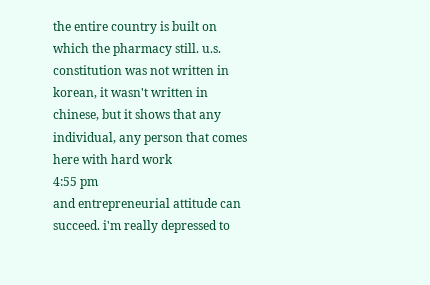the entire country is built on which the pharmacy still. u.s. constitution was not written in korean, it wasn't written in chinese, but it shows that any individual, any person that comes here with hard work
4:55 pm
and entrepreneurial attitude can succeed. i'm really depressed to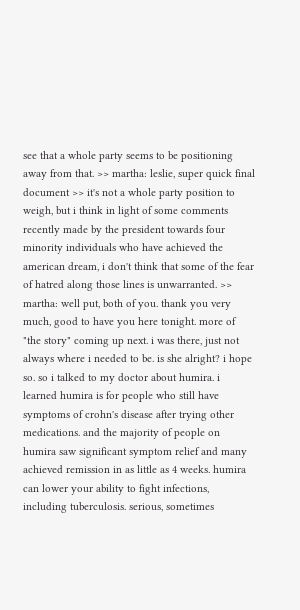see that a whole party seems to be positioning away from that. >> martha: leslie, super quick final document >> it's not a whole party position to weigh, but i think in light of some comments recently made by the president towards four minority individuals who have achieved the american dream, i don't think that some of the fear of hatred along those lines is unwarranted. >> martha: well put, both of you. thank you very much, good to have you here tonight. more of "the story" coming up next. i was there, just not always where i needed to be. is she alright? i hope so. so i talked to my doctor about humira. i learned humira is for people who still have symptoms of crohn's disease after trying other medications. and the majority of people on humira saw significant symptom relief and many achieved remission in as little as 4 weeks. humira can lower your ability to fight infections, including tuberculosis. serious, sometimes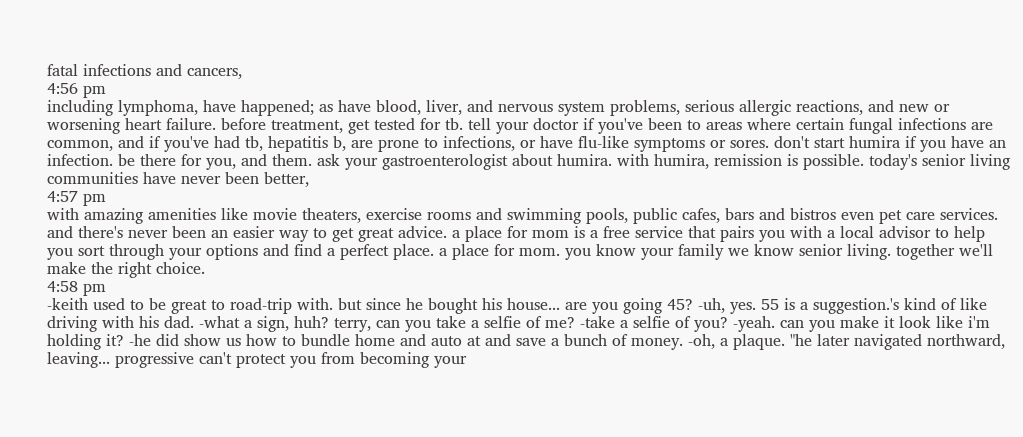fatal infections and cancers,
4:56 pm
including lymphoma, have happened; as have blood, liver, and nervous system problems, serious allergic reactions, and new or worsening heart failure. before treatment, get tested for tb. tell your doctor if you've been to areas where certain fungal infections are common, and if you've had tb, hepatitis b, are prone to infections, or have flu-like symptoms or sores. don't start humira if you have an infection. be there for you, and them. ask your gastroenterologist about humira. with humira, remission is possible. today's senior living communities have never been better,
4:57 pm
with amazing amenities like movie theaters, exercise rooms and swimming pools, public cafes, bars and bistros even pet care services. and there's never been an easier way to get great advice. a place for mom is a free service that pairs you with a local advisor to help you sort through your options and find a perfect place. a place for mom. you know your family we know senior living. together we'll make the right choice.
4:58 pm
-keith used to be great to road-trip with. but since he bought his house... are you going 45? -uh, yes. 55 is a suggestion.'s kind of like driving with his dad. -what a sign, huh? terry, can you take a selfie of me? -take a selfie of you? -yeah. can you make it look like i'm holding it? -he did show us how to bundle home and auto at and save a bunch of money. -oh, a plaque. "he later navigated northward, leaving... progressive can't protect you from becoming your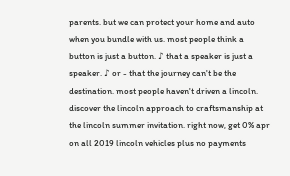parents. but we can protect your home and auto when you bundle with us. most people think a button is just a button. ♪ that a speaker is just a speaker. ♪ or - that the journey can't be the destination. most people haven't driven a lincoln. discover the lincoln approach to craftsmanship at the lincoln summer invitation. right now, get 0% apr on all 2019 lincoln vehicles plus no payments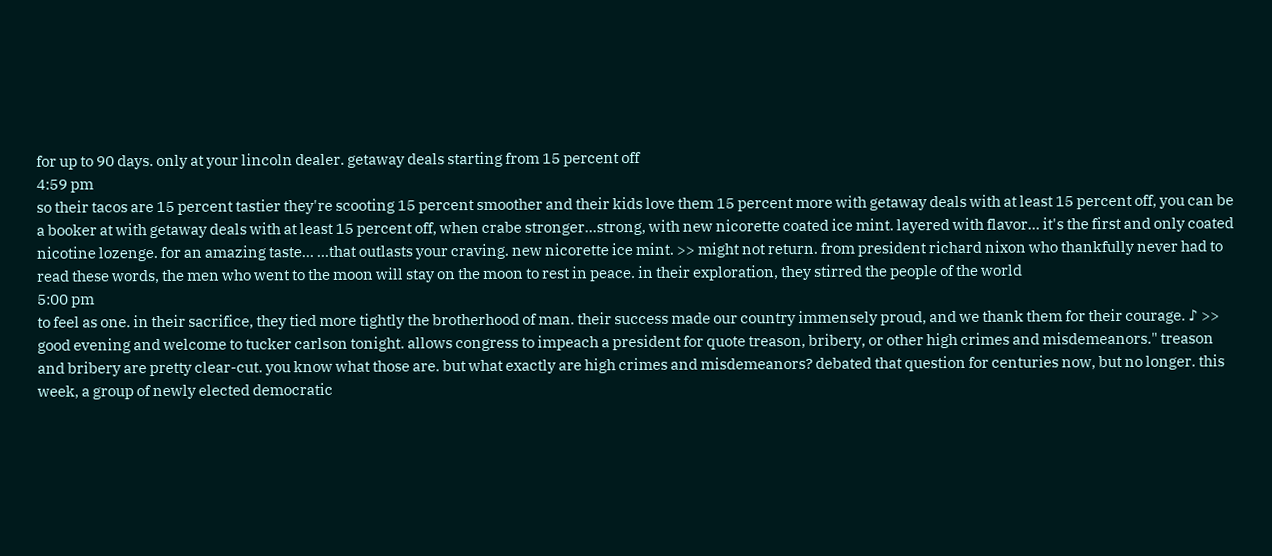for up to 90 days. only at your lincoln dealer. getaway deals starting from 15 percent off
4:59 pm
so their tacos are 15 percent tastier they're scooting 15 percent smoother and their kids love them 15 percent more with getaway deals with at least 15 percent off, you can be a booker at with getaway deals with at least 15 percent off, when crabe stronger...strong, with new nicorette coated ice mint. layered with flavor... it's the first and only coated nicotine lozenge. for an amazing taste... ...that outlasts your craving. new nicorette ice mint. >> might not return. from president richard nixon who thankfully never had to read these words, the men who went to the moon will stay on the moon to rest in peace. in their exploration, they stirred the people of the world
5:00 pm
to feel as one. in their sacrifice, they tied more tightly the brotherhood of man. their success made our country immensely proud, and we thank them for their courage. ♪ >> good evening and welcome to tucker carlson tonight. allows congress to impeach a president for quote treason, bribery, or other high crimes and misdemeanors." treason and bribery are pretty clear-cut. you know what those are. but what exactly are high crimes and misdemeanors? debated that question for centuries now, but no longer. this week, a group of newly elected democratic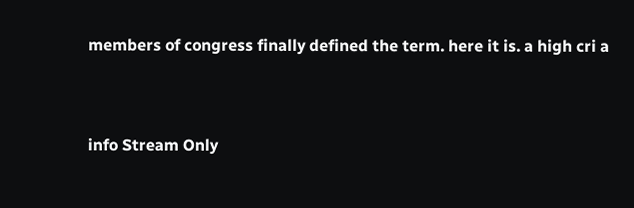members of congress finally defined the term. here it is. a high cri a


info Stream Only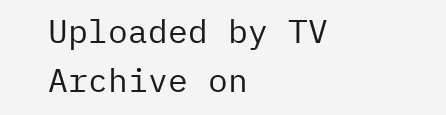Uploaded by TV Archive on